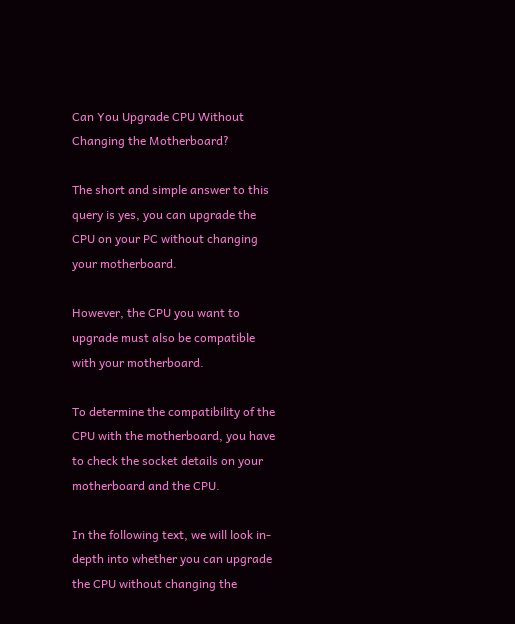Can You Upgrade CPU Without Changing the Motherboard?

The short and simple answer to this query is yes, you can upgrade the CPU on your PC without changing your motherboard.

However, the CPU you want to upgrade must also be compatible with your motherboard.

To determine the compatibility of the CPU with the motherboard, you have to check the socket details on your motherboard and the CPU.

In the following text, we will look in-depth into whether you can upgrade the CPU without changing the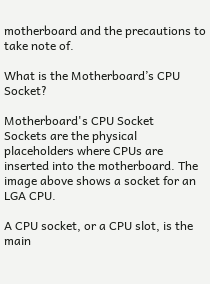motherboard and the precautions to take note of.

What is the Motherboard’s CPU Socket?

Motherboard's CPU Socket
Sockets are the physical placeholders where CPUs are inserted into the motherboard. The image above shows a socket for an LGA CPU.

A CPU socket, or a CPU slot, is the main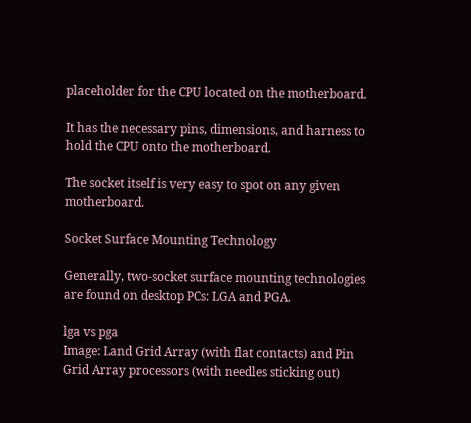placeholder for the CPU located on the motherboard.

It has the necessary pins, dimensions, and harness to hold the CPU onto the motherboard.

The socket itself is very easy to spot on any given motherboard.

Socket Surface Mounting Technology

Generally, two-socket surface mounting technologies are found on desktop PCs: LGA and PGA.

lga vs pga
Image: Land Grid Array (with flat contacts) and Pin Grid Array processors (with needles sticking out)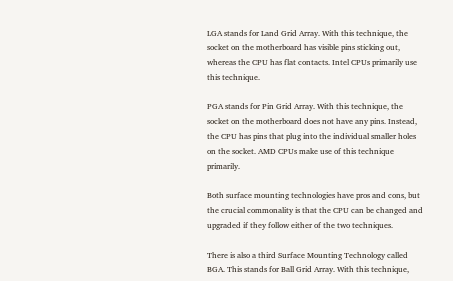LGA stands for Land Grid Array. With this technique, the socket on the motherboard has visible pins sticking out, whereas the CPU has flat contacts. Intel CPUs primarily use this technique.

PGA stands for Pin Grid Array. With this technique, the socket on the motherboard does not have any pins. Instead, the CPU has pins that plug into the individual smaller holes on the socket. AMD CPUs make use of this technique primarily.

Both surface mounting technologies have pros and cons, but the crucial commonality is that the CPU can be changed and upgraded if they follow either of the two techniques.

There is also a third Surface Mounting Technology called BGA. This stands for Ball Grid Array. With this technique,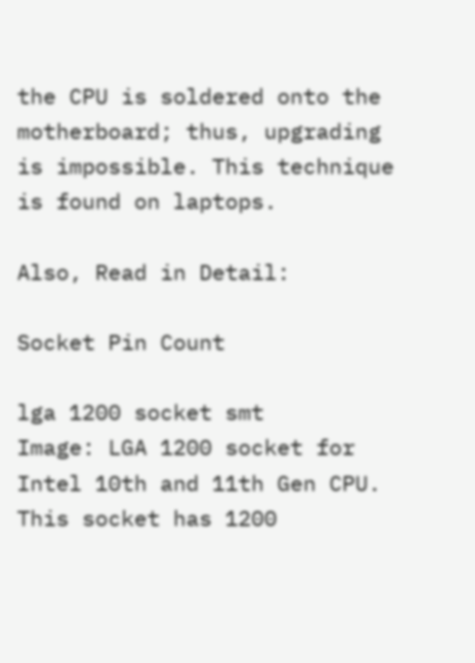the CPU is soldered onto the motherboard; thus, upgrading is impossible. This technique is found on laptops.

Also, Read in Detail:

Socket Pin Count

lga 1200 socket smt
Image: LGA 1200 socket for Intel 10th and 11th Gen CPU. This socket has 1200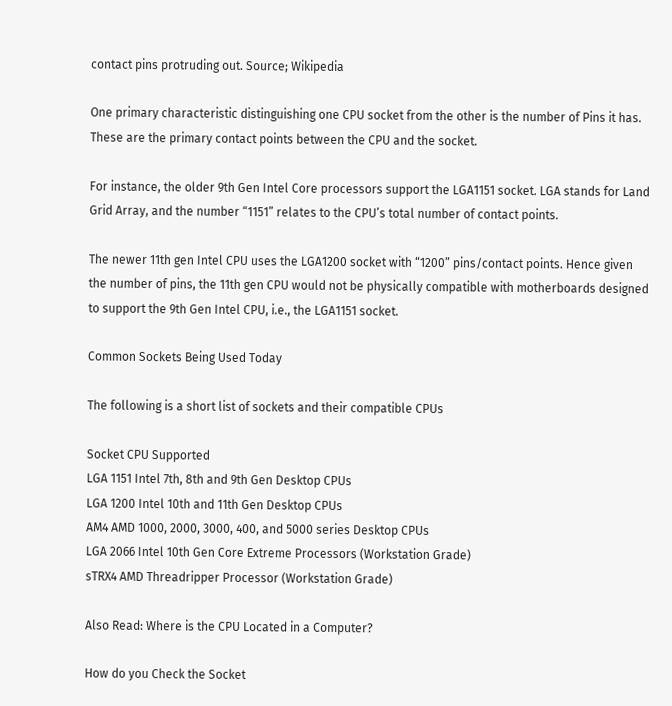contact pins protruding out. Source; Wikipedia

One primary characteristic distinguishing one CPU socket from the other is the number of Pins it has. These are the primary contact points between the CPU and the socket.

For instance, the older 9th Gen Intel Core processors support the LGA1151 socket. LGA stands for Land Grid Array, and the number “1151” relates to the CPU’s total number of contact points.

The newer 11th gen Intel CPU uses the LGA1200 socket with “1200” pins/contact points. Hence given the number of pins, the 11th gen CPU would not be physically compatible with motherboards designed to support the 9th Gen Intel CPU, i.e., the LGA1151 socket.

Common Sockets Being Used Today

The following is a short list of sockets and their compatible CPUs

Socket CPU Supported
LGA 1151 Intel 7th, 8th and 9th Gen Desktop CPUs
LGA 1200 Intel 10th and 11th Gen Desktop CPUs
AM4 AMD 1000, 2000, 3000, 400, and 5000 series Desktop CPUs
LGA 2066 Intel 10th Gen Core Extreme Processors (Workstation Grade)
sTRX4 AMD Threadripper Processor (Workstation Grade)

Also Read: Where is the CPU Located in a Computer?

How do you Check the Socket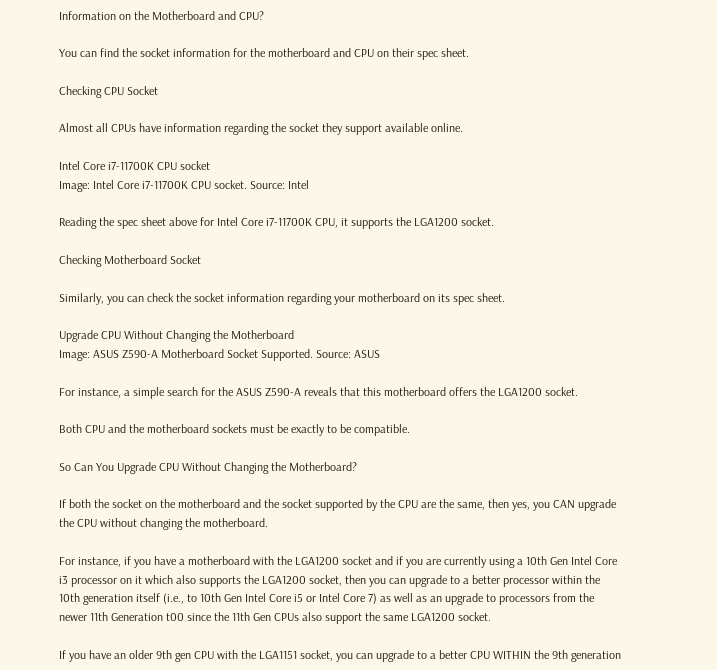Information on the Motherboard and CPU?

You can find the socket information for the motherboard and CPU on their spec sheet.

Checking CPU Socket

Almost all CPUs have information regarding the socket they support available online.

Intel Core i7-11700K CPU socket
Image: Intel Core i7-11700K CPU socket. Source: Intel

Reading the spec sheet above for Intel Core i7-11700K CPU, it supports the LGA1200 socket.

Checking Motherboard Socket

Similarly, you can check the socket information regarding your motherboard on its spec sheet.

Upgrade CPU Without Changing the Motherboard
Image: ASUS Z590-A Motherboard Socket Supported. Source: ASUS

For instance, a simple search for the ASUS Z590-A reveals that this motherboard offers the LGA1200 socket.

Both CPU and the motherboard sockets must be exactly to be compatible.

So Can You Upgrade CPU Without Changing the Motherboard?

If both the socket on the motherboard and the socket supported by the CPU are the same, then yes, you CAN upgrade the CPU without changing the motherboard.

For instance, if you have a motherboard with the LGA1200 socket and if you are currently using a 10th Gen Intel Core i3 processor on it which also supports the LGA1200 socket, then you can upgrade to a better processor within the 10th generation itself (i.e., to 10th Gen Intel Core i5 or Intel Core 7) as well as an upgrade to processors from the newer 11th Generation t00 since the 11th Gen CPUs also support the same LGA1200 socket.

If you have an older 9th gen CPU with the LGA1151 socket, you can upgrade to a better CPU WITHIN the 9th generation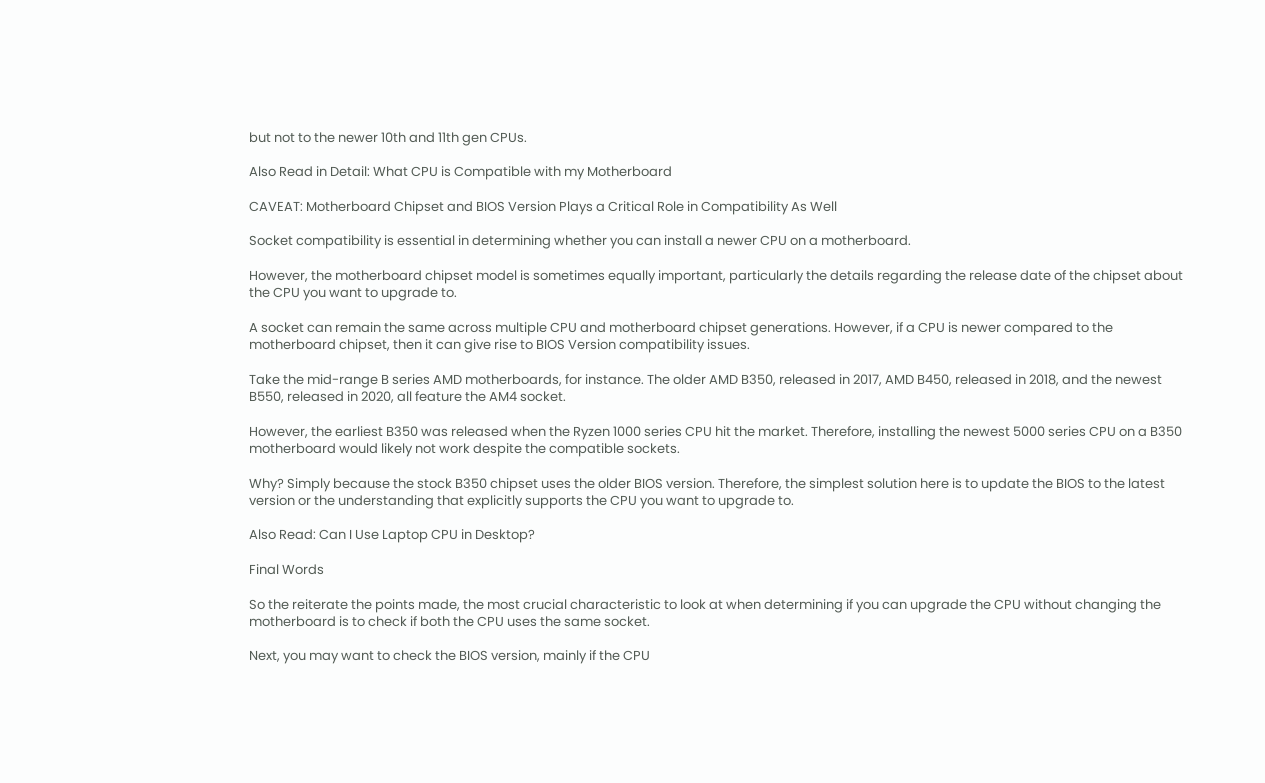but not to the newer 10th and 11th gen CPUs.

Also Read in Detail: What CPU is Compatible with my Motherboard

CAVEAT: Motherboard Chipset and BIOS Version Plays a Critical Role in Compatibility As Well

Socket compatibility is essential in determining whether you can install a newer CPU on a motherboard.

However, the motherboard chipset model is sometimes equally important, particularly the details regarding the release date of the chipset about the CPU you want to upgrade to.

A socket can remain the same across multiple CPU and motherboard chipset generations. However, if a CPU is newer compared to the motherboard chipset, then it can give rise to BIOS Version compatibility issues.

Take the mid-range B series AMD motherboards, for instance. The older AMD B350, released in 2017, AMD B450, released in 2018, and the newest B550, released in 2020, all feature the AM4 socket.

However, the earliest B350 was released when the Ryzen 1000 series CPU hit the market. Therefore, installing the newest 5000 series CPU on a B350 motherboard would likely not work despite the compatible sockets.

Why? Simply because the stock B350 chipset uses the older BIOS version. Therefore, the simplest solution here is to update the BIOS to the latest version or the understanding that explicitly supports the CPU you want to upgrade to.

Also Read: Can I Use Laptop CPU in Desktop?

Final Words

So the reiterate the points made, the most crucial characteristic to look at when determining if you can upgrade the CPU without changing the motherboard is to check if both the CPU uses the same socket.

Next, you may want to check the BIOS version, mainly if the CPU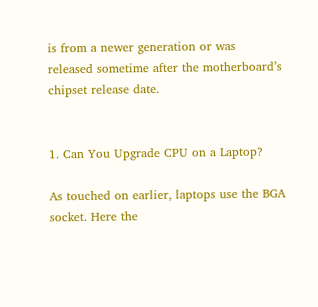is from a newer generation or was released sometime after the motherboard’s chipset release date.


1. Can You Upgrade CPU on a Laptop?

As touched on earlier, laptops use the BGA socket. Here the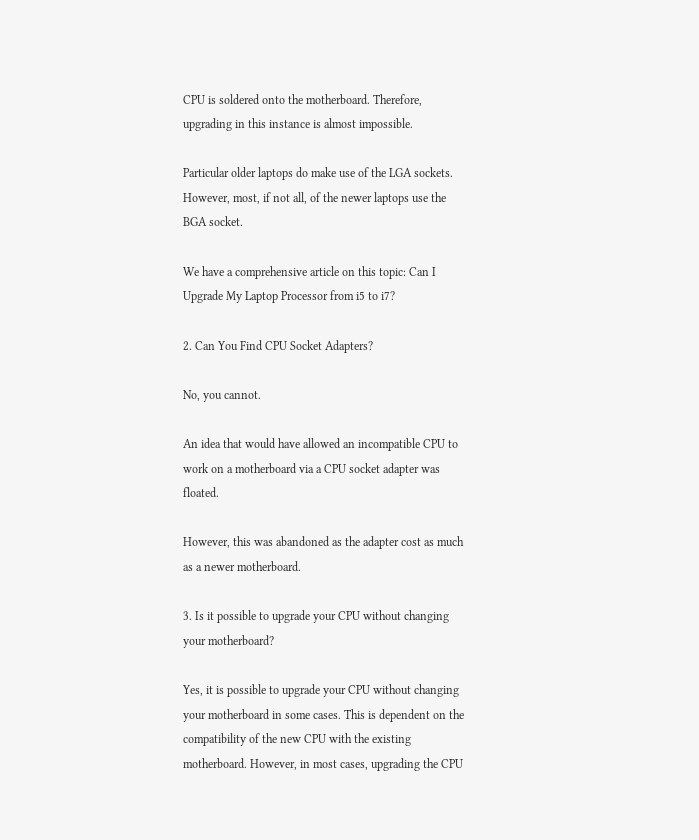CPU is soldered onto the motherboard. Therefore, upgrading in this instance is almost impossible.

Particular older laptops do make use of the LGA sockets. However, most, if not all, of the newer laptops use the BGA socket.

We have a comprehensive article on this topic: Can I Upgrade My Laptop Processor from i5 to i7?

2. Can You Find CPU Socket Adapters?

No, you cannot.

An idea that would have allowed an incompatible CPU to work on a motherboard via a CPU socket adapter was floated.

However, this was abandoned as the adapter cost as much as a newer motherboard.

3. Is it possible to upgrade your CPU without changing your motherboard?

Yes, it is possible to upgrade your CPU without changing your motherboard in some cases. This is dependent on the compatibility of the new CPU with the existing motherboard. However, in most cases, upgrading the CPU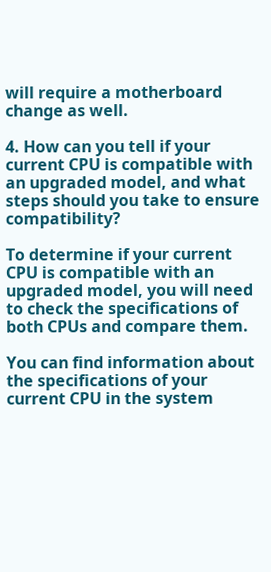will require a motherboard change as well.

4. How can you tell if your current CPU is compatible with an upgraded model, and what steps should you take to ensure compatibility?

To determine if your current CPU is compatible with an upgraded model, you will need to check the specifications of both CPUs and compare them.

You can find information about the specifications of your current CPU in the system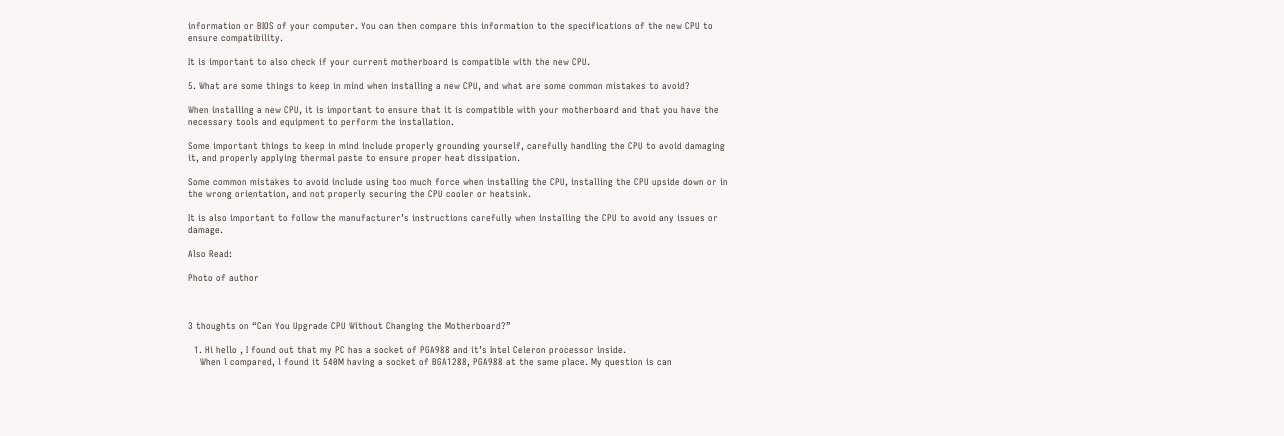information or BIOS of your computer. You can then compare this information to the specifications of the new CPU to ensure compatibility.

It is important to also check if your current motherboard is compatible with the new CPU.

5. What are some things to keep in mind when installing a new CPU, and what are some common mistakes to avoid?

When installing a new CPU, it is important to ensure that it is compatible with your motherboard and that you have the necessary tools and equipment to perform the installation.

Some important things to keep in mind include properly grounding yourself, carefully handling the CPU to avoid damaging it, and properly applying thermal paste to ensure proper heat dissipation.

Some common mistakes to avoid include using too much force when installing the CPU, installing the CPU upside down or in the wrong orientation, and not properly securing the CPU cooler or heatsink.

It is also important to follow the manufacturer’s instructions carefully when installing the CPU to avoid any issues or damage.

Also Read:

Photo of author



3 thoughts on “Can You Upgrade CPU Without Changing the Motherboard?”

  1. Hi hello , I found out that my PC has a socket of PGA988 and it’s Intel Celeron processor inside.
    When l compared, l found it 540M having a socket of BGA1288, PGA988 at the same place. My question is can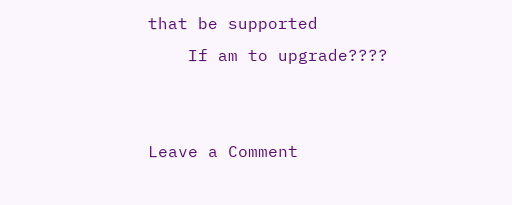that be supported
    If am to upgrade????


Leave a Comment